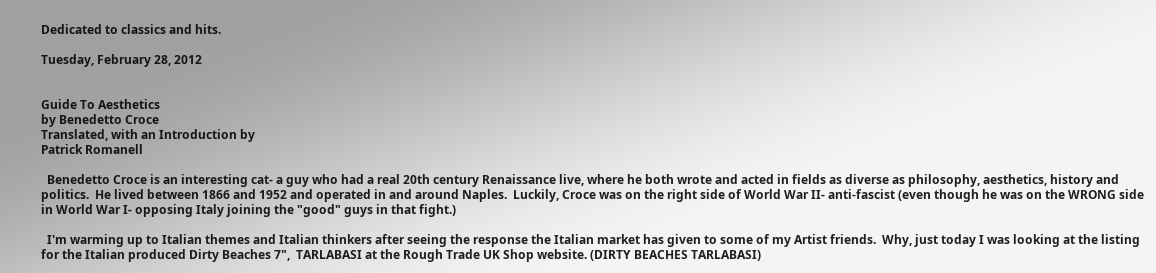Dedicated to classics and hits.

Tuesday, February 28, 2012


Guide To Aesthetics
by Benedetto Croce
Translated, with an Introduction by
Patrick Romanell

  Benedetto Croce is an interesting cat- a guy who had a real 20th century Renaissance live, where he both wrote and acted in fields as diverse as philosophy, aesthetics, history and politics.  He lived between 1866 and 1952 and operated in and around Naples.  Luckily, Croce was on the right side of World War II- anti-fascist (even though he was on the WRONG side in World War I- opposing Italy joining the "good" guys in that fight.)

  I'm warming up to Italian themes and Italian thinkers after seeing the response the Italian market has given to some of my Artist friends.  Why, just today I was looking at the listing for the Italian produced Dirty Beaches 7",  TARLABASI at the Rough Trade UK Shop website. (DIRTY BEACHES TARLABASI)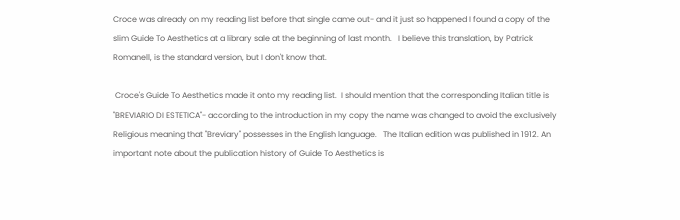Croce was already on my reading list before that single came out- and it just so happened I found a copy of the slim Guide To Aesthetics at a library sale at the beginning of last month.   I believe this translation, by Patrick Romanell, is the standard version, but I don't know that.

 Croce's Guide To Aesthetics made it onto my reading list.  I should mention that the corresponding Italian title is "BREVIARIO DI ESTETICA"- according to the introduction in my copy the name was changed to avoid the exclusively Religious meaning that "Breviary" possesses in the English language.   The Italian edition was published in 1912. An important note about the publication history of Guide To Aesthetics is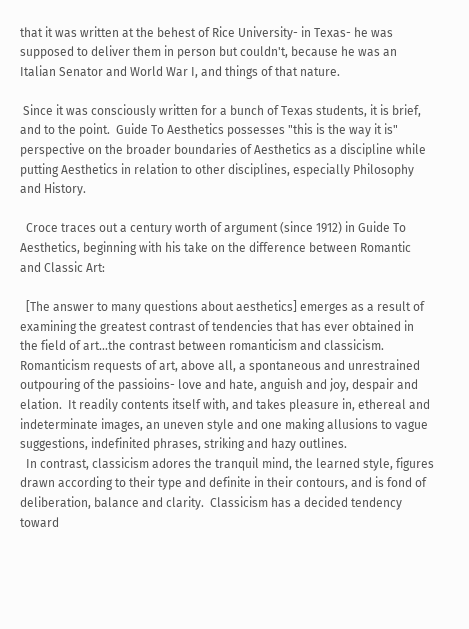that it was written at the behest of Rice University- in Texas- he was supposed to deliver them in person but couldn't, because he was an Italian Senator and World War I, and things of that nature.

 Since it was consciously written for a bunch of Texas students, it is brief, and to the point.  Guide To Aesthetics possesses "this is the way it is" perspective on the broader boundaries of Aesthetics as a discipline while putting Aesthetics in relation to other disciplines, especially Philosophy and History.

  Croce traces out a century worth of argument (since 1912) in Guide To Aesthetics, beginning with his take on the difference between Romantic and Classic Art:

  [The answer to many questions about aesthetics] emerges as a result of examining the greatest contrast of tendencies that has ever obtained in the field of art...the contrast between romanticism and classicism.  Romanticism requests of art, above all, a spontaneous and unrestrained outpouring of the passioins- love and hate, anguish and joy, despair and elation.  It readily contents itself with, and takes pleasure in, ethereal and indeterminate images, an uneven style and one making allusions to vague suggestions, indefinited phrases, striking and hazy outlines.
  In contrast, classicism adores the tranquil mind, the learned style, figures drawn according to their type and definite in their contours, and is fond of deliberation, balance and clarity.  Classicism has a decided tendency toward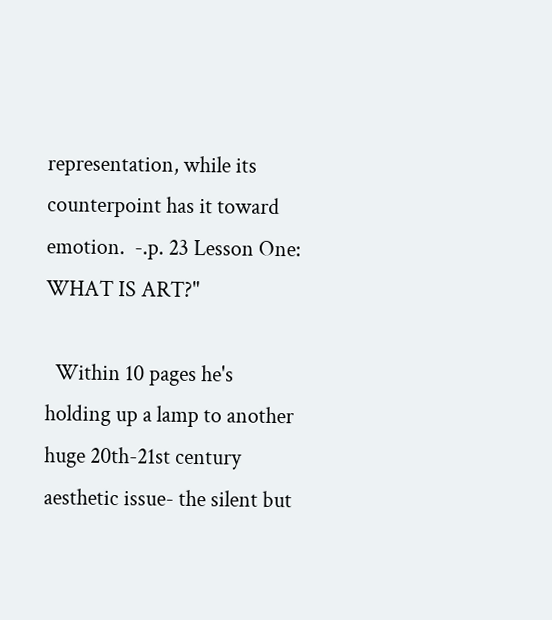representation, while its counterpoint has it toward emotion.  -.p. 23 Lesson One: WHAT IS ART?"

  Within 10 pages he's holding up a lamp to another huge 20th-21st century aesthetic issue- the silent but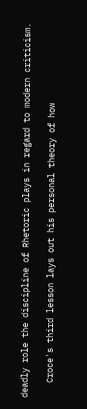deadly role the discipline of Rhetoric plays in regard to modern criticism.

   Croce's third lesson lays out his personal theory of how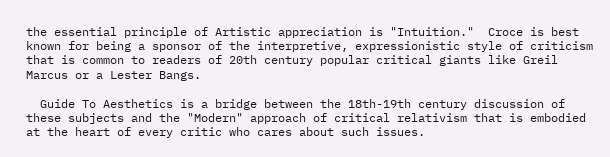the essential principle of Artistic appreciation is "Intuition."  Croce is best known for being a sponsor of the interpretive, expressionistic style of criticism that is common to readers of 20th century popular critical giants like Greil Marcus or a Lester Bangs.

  Guide To Aesthetics is a bridge between the 18th-19th century discussion of these subjects and the "Modern" approach of critical relativism that is embodied at the heart of every critic who cares about such issues.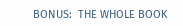BONUS:  THE WHOLE BOOK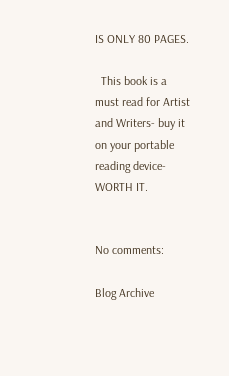IS ONLY 80 PAGES.

  This book is a must read for Artist and Writers- buy it on your portable reading device- WORTH IT.


No comments:

Blog Archive